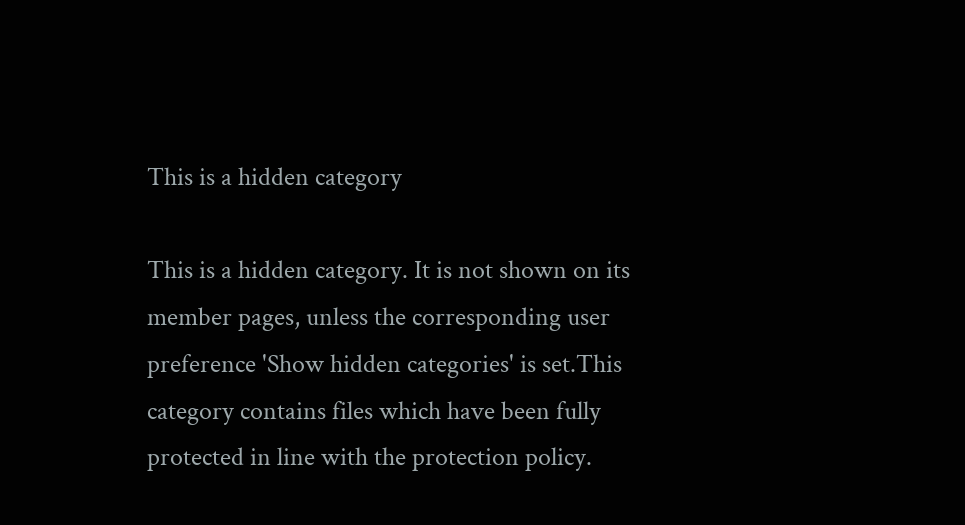This is a hidden category

This is a hidden category. It is not shown on its member pages, unless the corresponding user preference 'Show hidden categories' is set.This category contains files which have been fully protected in line with the protection policy.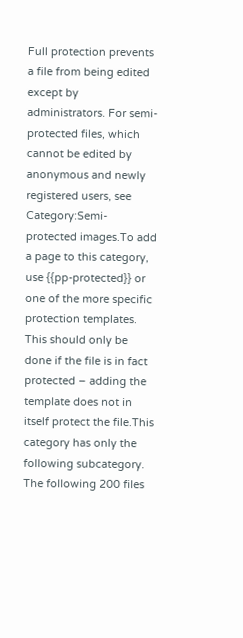Full protection prevents a file from being edited except by administrators. For semi-protected files, which cannot be edited by anonymous and newly registered users, see Category:Semi-protected images.To add a page to this category, use {{pp-protected}} or one of the more specific protection templates. This should only be done if the file is in fact protected – adding the template does not in itself protect the file.This category has only the following subcategory.
The following 200 files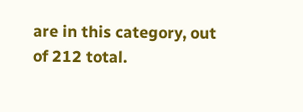are in this category, out of 212 total.